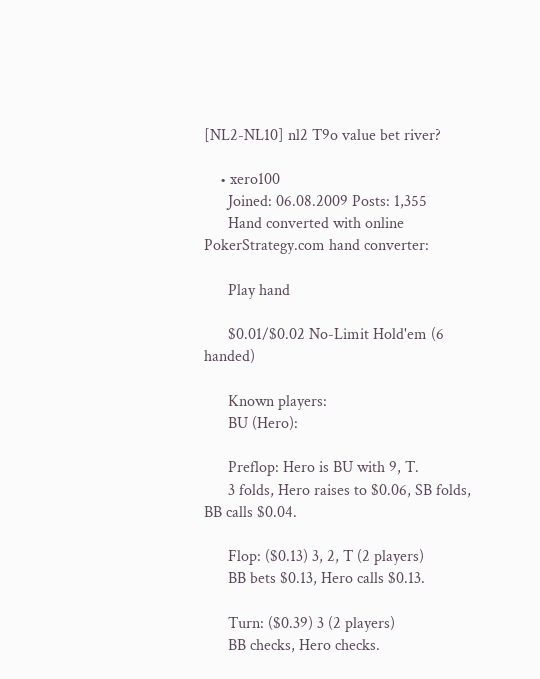[NL2-NL10] nl2 T9o value bet river?

    • xero100
      Joined: 06.08.2009 Posts: 1,355
      Hand converted with online PokerStrategy.com hand converter:

      Play hand

      $0.01/$0.02 No-Limit Hold'em (6 handed)

      Known players:
      BU (Hero):

      Preflop: Hero is BU with 9, T.
      3 folds, Hero raises to $0.06, SB folds, BB calls $0.04.

      Flop: ($0.13) 3, 2, T (2 players)
      BB bets $0.13, Hero calls $0.13.

      Turn: ($0.39) 3 (2 players)
      BB checks, Hero checks.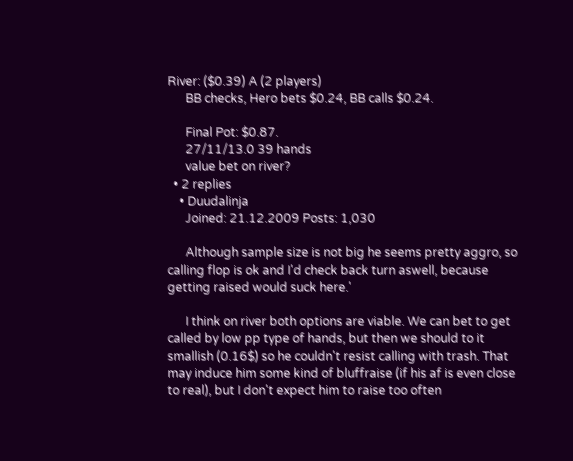River: ($0.39) A (2 players)
      BB checks, Hero bets $0.24, BB calls $0.24.

      Final Pot: $0.87.
      27/11/13.0 39 hands
      value bet on river?
  • 2 replies
    • Duudalinja
      Joined: 21.12.2009 Posts: 1,030

      Although sample size is not big he seems pretty aggro, so calling flop is ok and I'd check back turn aswell, because getting raised would suck here.'

      I think on river both options are viable. We can bet to get called by low pp type of hands, but then we should to it smallish (0.16$) so he couldn't resist calling with trash. That may induce him some kind of bluffraise (if his af is even close to real), but I don't expect him to raise too often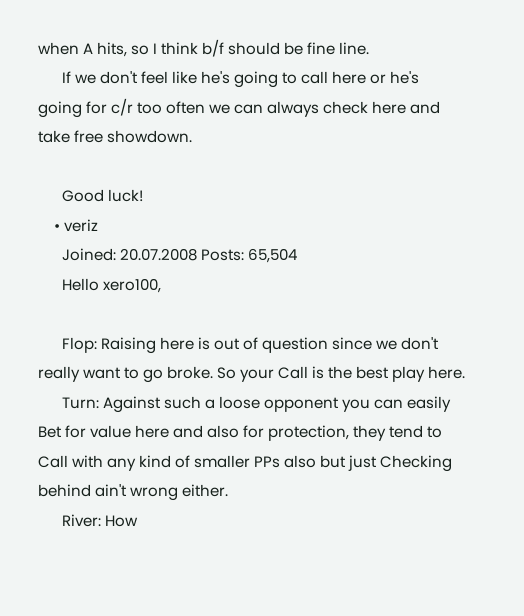when A hits, so I think b/f should be fine line.
      If we don't feel like he's going to call here or he's going for c/r too often we can always check here and take free showdown.

      Good luck!
    • veriz
      Joined: 20.07.2008 Posts: 65,504
      Hello xero100,

      Flop: Raising here is out of question since we don't really want to go broke. So your Call is the best play here.
      Turn: Against such a loose opponent you can easily Bet for value here and also for protection, they tend to Call with any kind of smaller PPs also but just Checking behind ain't wrong either.
      River: How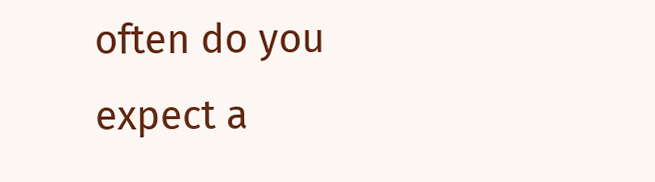often do you expect a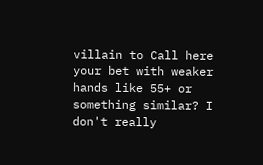villain to Call here your bet with weaker hands like 55+ or something similar? I don't really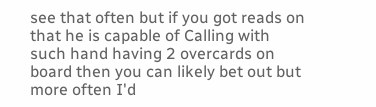see that often but if you got reads on that he is capable of Calling with such hand having 2 overcards on board then you can likely bet out but more often I'd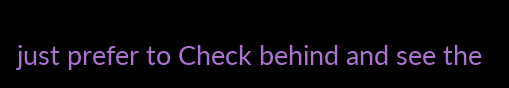just prefer to Check behind and see the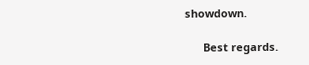showdown.

      Best regards.